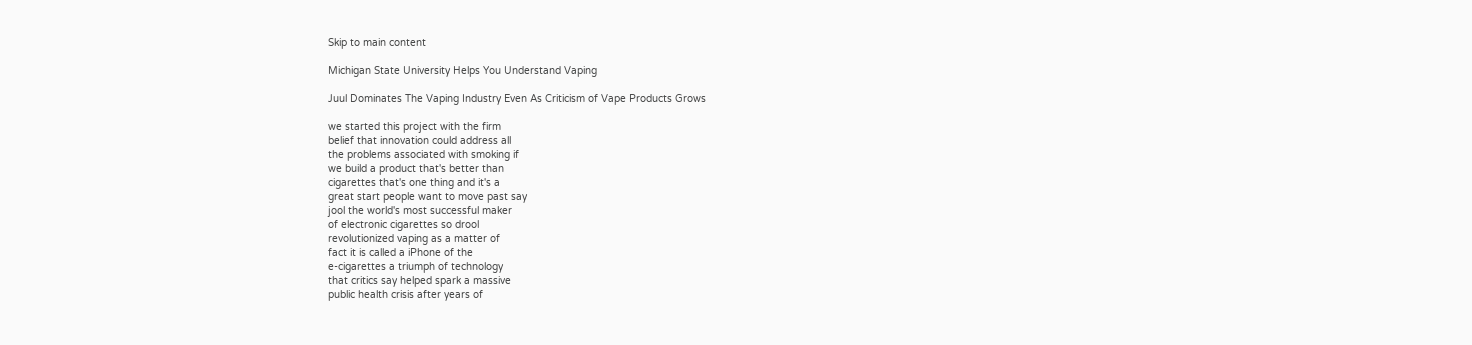Skip to main content

Michigan State University Helps You Understand Vaping

Juul Dominates The Vaping Industry Even As Criticism of Vape Products Grows

we started this project with the firm
belief that innovation could address all
the problems associated with smoking if
we build a product that's better than
cigarettes that's one thing and it's a
great start people want to move past say
jool the world's most successful maker
of electronic cigarettes so drool
revolutionized vaping as a matter of
fact it is called a iPhone of the
e-cigarettes a triumph of technology
that critics say helped spark a massive
public health crisis after years of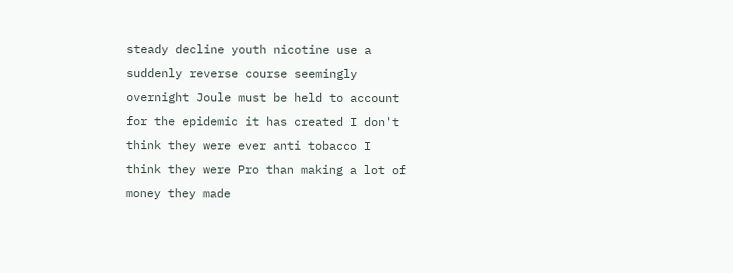steady decline youth nicotine use a
suddenly reverse course seemingly
overnight Joule must be held to account
for the epidemic it has created I don't
think they were ever anti tobacco I
think they were Pro than making a lot of
money they made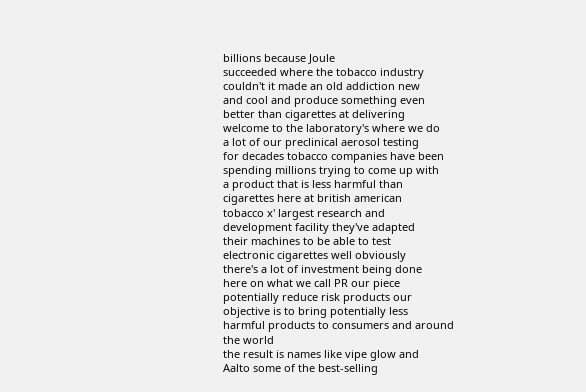billions because Joule
succeeded where the tobacco industry
couldn't it made an old addiction new
and cool and produce something even
better than cigarettes at delivering
welcome to the laboratory's where we do
a lot of our preclinical aerosol testing
for decades tobacco companies have been
spending millions trying to come up with
a product that is less harmful than
cigarettes here at british american
tobacco x' largest research and
development facility they've adapted
their machines to be able to test
electronic cigarettes well obviously
there's a lot of investment being done
here on what we call PR our piece
potentially reduce risk products our
objective is to bring potentially less
harmful products to consumers and around
the world
the result is names like vipe glow and
Aalto some of the best-selling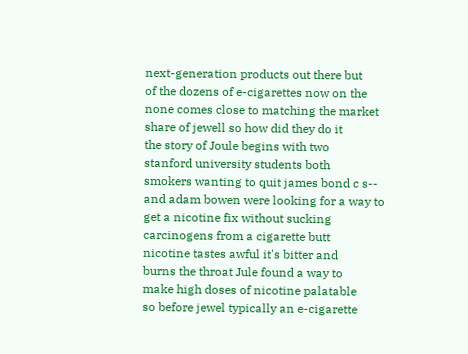next-generation products out there but
of the dozens of e-cigarettes now on the
none comes close to matching the market
share of jewell so how did they do it
the story of Joule begins with two
stanford university students both
smokers wanting to quit james bond c s--
and adam bowen were looking for a way to
get a nicotine fix without sucking
carcinogens from a cigarette butt
nicotine tastes awful it's bitter and
burns the throat Jule found a way to
make high doses of nicotine palatable
so before jewel typically an e-cigarette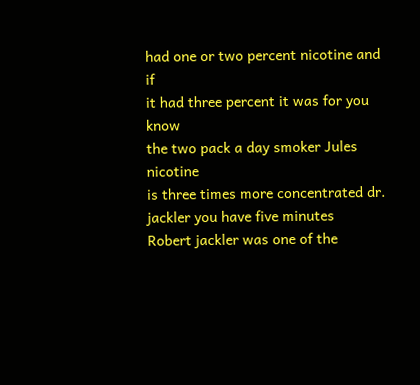had one or two percent nicotine and if
it had three percent it was for you know
the two pack a day smoker Jules nicotine
is three times more concentrated dr.
jackler you have five minutes
Robert jackler was one of the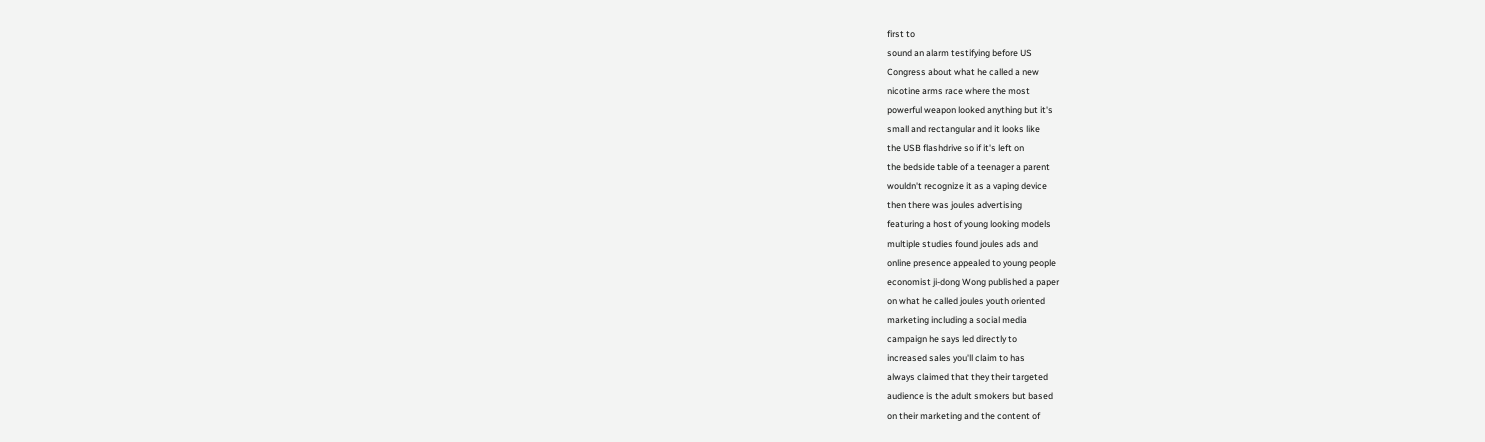first to
sound an alarm testifying before US
Congress about what he called a new
nicotine arms race where the most
powerful weapon looked anything but it's
small and rectangular and it looks like
the USB flashdrive so if it's left on
the bedside table of a teenager a parent
wouldn't recognize it as a vaping device
then there was joules advertising
featuring a host of young looking models
multiple studies found joules ads and
online presence appealed to young people
economist ji-dong Wong published a paper
on what he called joules youth oriented
marketing including a social media
campaign he says led directly to
increased sales you'll claim to has
always claimed that they their targeted
audience is the adult smokers but based
on their marketing and the content of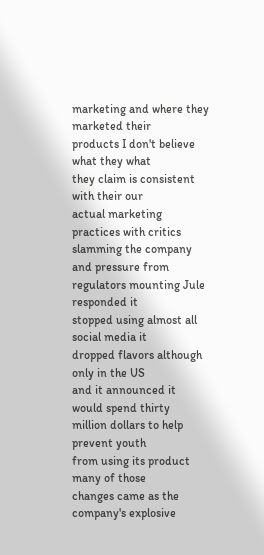marketing and where they marketed their
products I don't believe what they what
they claim is consistent with their our
actual marketing practices with critics
slamming the company and pressure from
regulators mounting Jule responded it
stopped using almost all social media it
dropped flavors although only in the US
and it announced it would spend thirty
million dollars to help prevent youth
from using its product many of those
changes came as the company's explosive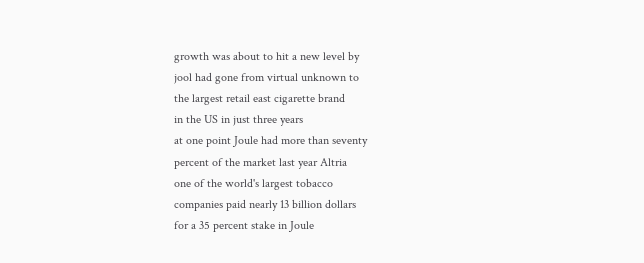growth was about to hit a new level by
jool had gone from virtual unknown to
the largest retail east cigarette brand
in the US in just three years
at one point Joule had more than seventy
percent of the market last year Altria
one of the world's largest tobacco
companies paid nearly 13 billion dollars
for a 35 percent stake in Joule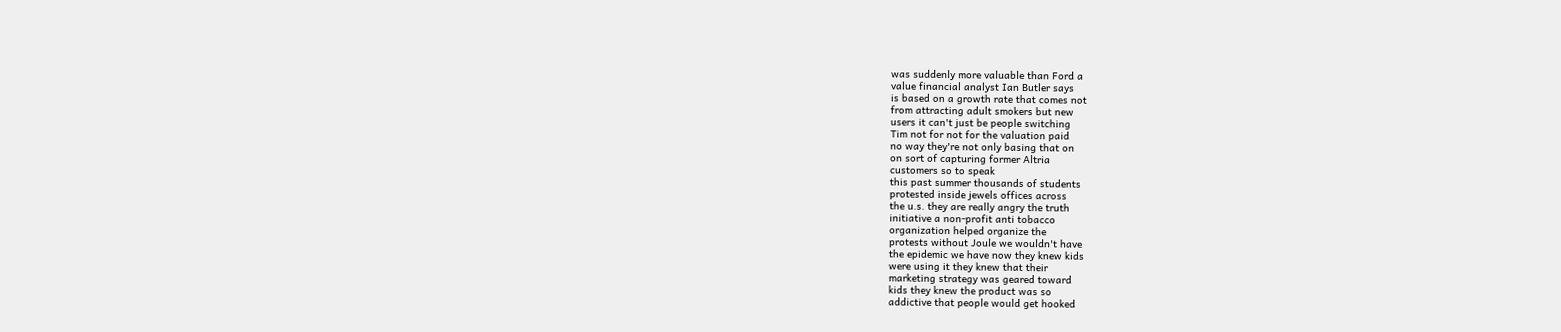was suddenly more valuable than Ford a
value financial analyst Ian Butler says
is based on a growth rate that comes not
from attracting adult smokers but new
users it can't just be people switching
Tim not for not for the valuation paid
no way they're not only basing that on
on sort of capturing former Altria
customers so to speak
this past summer thousands of students
protested inside jewels offices across
the u.s. they are really angry the truth
initiative a non-profit anti tobacco
organization helped organize the
protests without Joule we wouldn't have
the epidemic we have now they knew kids
were using it they knew that their
marketing strategy was geared toward
kids they knew the product was so
addictive that people would get hooked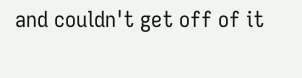and couldn't get off of it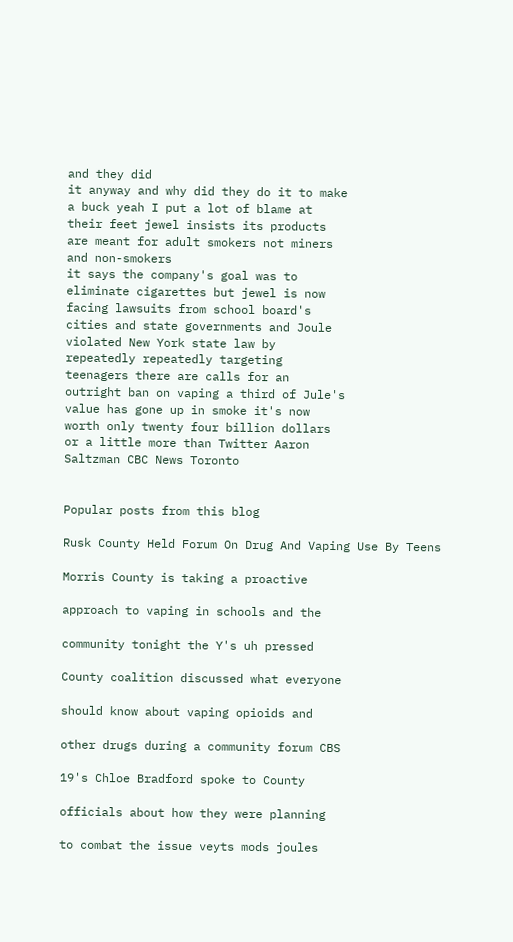and they did
it anyway and why did they do it to make
a buck yeah I put a lot of blame at
their feet jewel insists its products
are meant for adult smokers not miners
and non-smokers
it says the company's goal was to
eliminate cigarettes but jewel is now
facing lawsuits from school board's
cities and state governments and Joule
violated New York state law by
repeatedly repeatedly targeting
teenagers there are calls for an
outright ban on vaping a third of Jule's
value has gone up in smoke it's now
worth only twenty four billion dollars
or a little more than Twitter Aaron
Saltzman CBC News Toronto


Popular posts from this blog

Rusk County Held Forum On Drug And Vaping Use By Teens

Morris County is taking a proactive

approach to vaping in schools and the

community tonight the Y's uh pressed

County coalition discussed what everyone

should know about vaping opioids and

other drugs during a community forum CBS

19's Chloe Bradford spoke to County

officials about how they were planning

to combat the issue veyts mods joules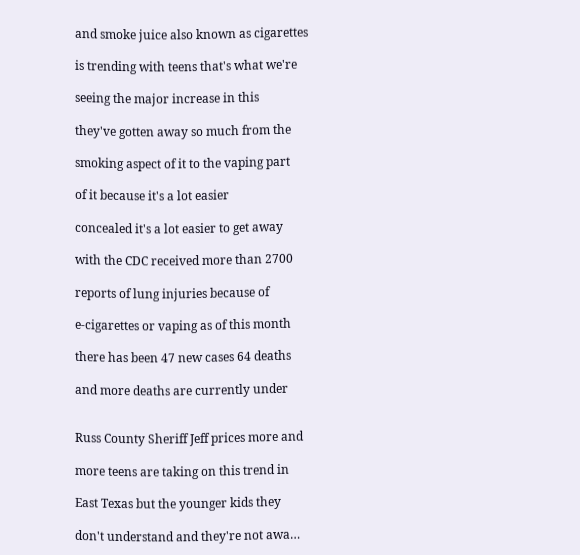and smoke juice also known as cigarettes

is trending with teens that's what we're

seeing the major increase in this

they've gotten away so much from the

smoking aspect of it to the vaping part

of it because it's a lot easier

concealed it's a lot easier to get away

with the CDC received more than 2700

reports of lung injuries because of

e-cigarettes or vaping as of this month

there has been 47 new cases 64 deaths

and more deaths are currently under


Russ County Sheriff Jeff prices more and

more teens are taking on this trend in

East Texas but the younger kids they

don't understand and they're not awa…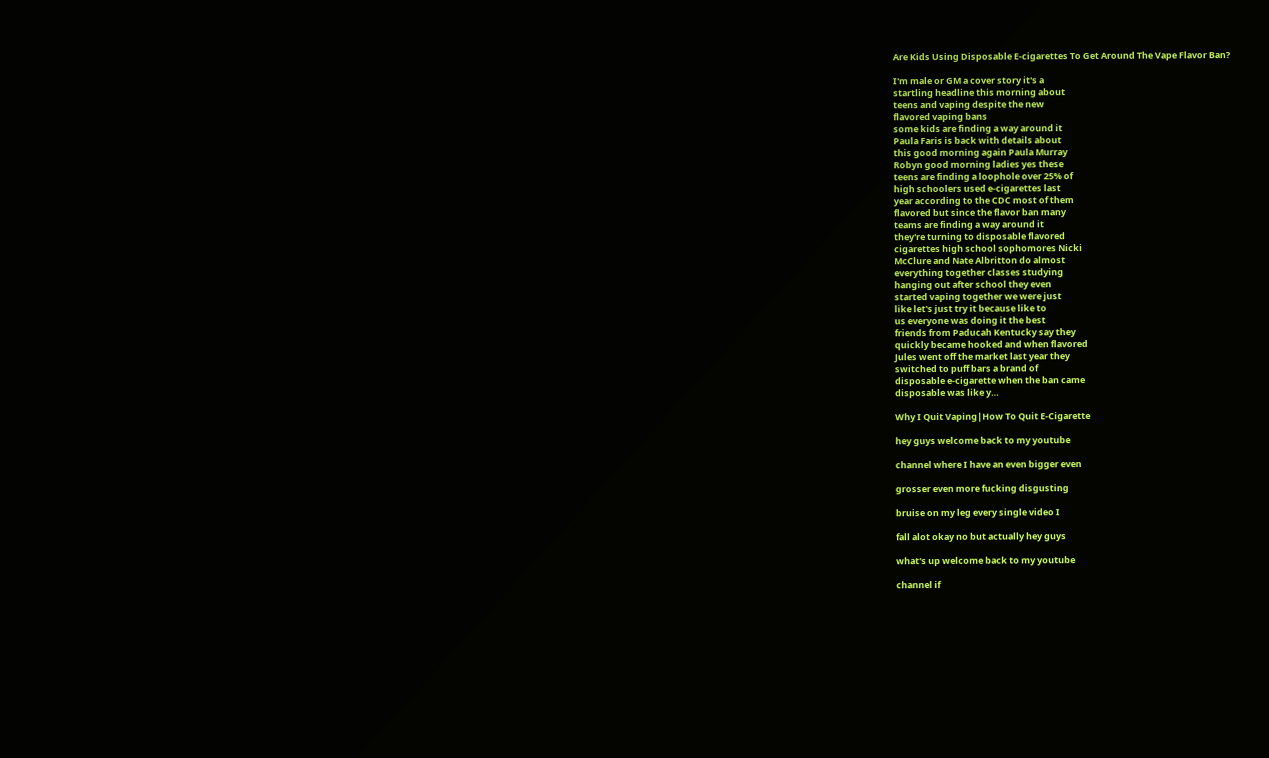Are Kids Using Disposable E-cigarettes To Get Around The Vape Flavor Ban?

I'm male or GM a cover story it's a
startling headline this morning about
teens and vaping despite the new
flavored vaping bans
some kids are finding a way around it
Paula Faris is back with details about
this good morning again Paula Murray
Robyn good morning ladies yes these
teens are finding a loophole over 25% of
high schoolers used e-cigarettes last
year according to the CDC most of them
flavored but since the flavor ban many
teams are finding a way around it
they're turning to disposable flavored
cigarettes high school sophomores Nicki
McClure and Nate Albritton do almost
everything together classes studying
hanging out after school they even
started vaping together we were just
like let's just try it because like to
us everyone was doing it the best
friends from Paducah Kentucky say they
quickly became hooked and when flavored
Jules went off the market last year they
switched to puff bars a brand of
disposable e-cigarette when the ban came
disposable was like y…

Why I Quit Vaping|How To Quit E-Cigarette

hey guys welcome back to my youtube

channel where I have an even bigger even

grosser even more fucking disgusting

bruise on my leg every single video I

fall alot okay no but actually hey guys

what's up welcome back to my youtube

channel if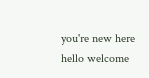you're new here hello welcome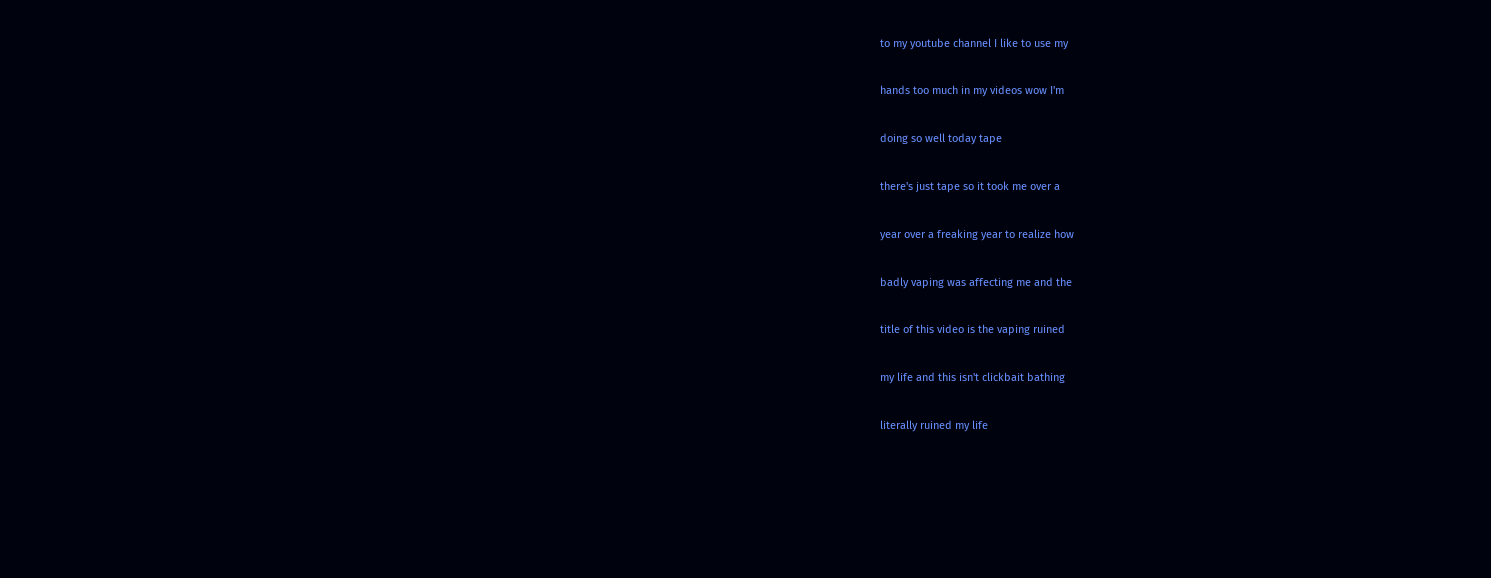to my youtube channel I like to use my

hands too much in my videos wow I'm

doing so well today tape

there's just tape so it took me over a

year over a freaking year to realize how

badly vaping was affecting me and the

title of this video is the vaping ruined

my life and this isn't clickbait bathing

literally ruined my life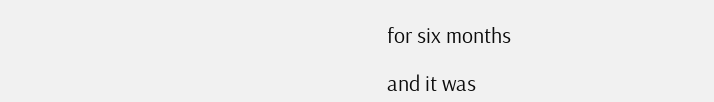for six months

and it was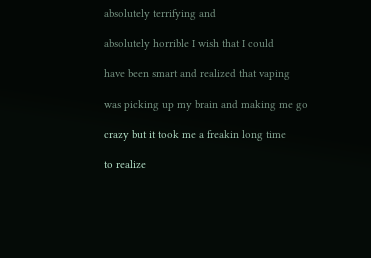absolutely terrifying and

absolutely horrible I wish that I could

have been smart and realized that vaping

was picking up my brain and making me go

crazy but it took me a freakin long time

to realize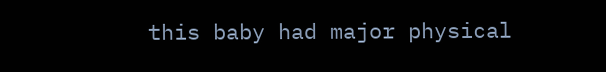this baby had major physical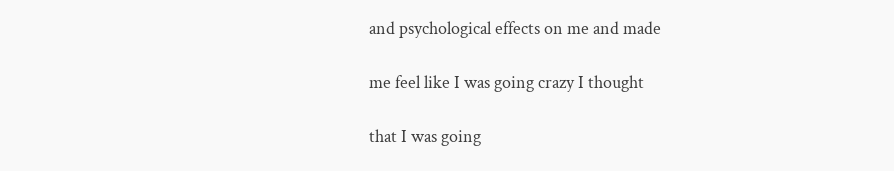and psychological effects on me and made

me feel like I was going crazy I thought

that I was going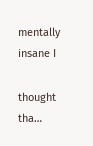mentally insane I

thought tha…